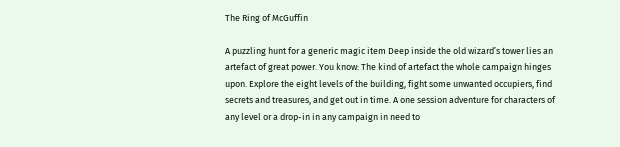The Ring of McGuffin

A puzzling hunt for a generic magic item Deep inside the old wizard’s tower lies an artefact of great power. You know: The kind of artefact the whole campaign hinges upon. Explore the eight levels of the building, fight some unwanted occupiers, find secrets and treasures, and get out in time. A one session adventure for characters of any level or a drop-in in any campaign in need to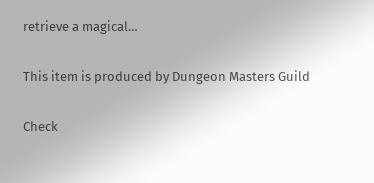retrieve a magical…

This item is produced by Dungeon Masters Guild

Check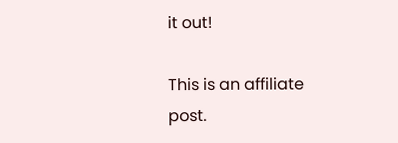it out!

This is an affiliate post.